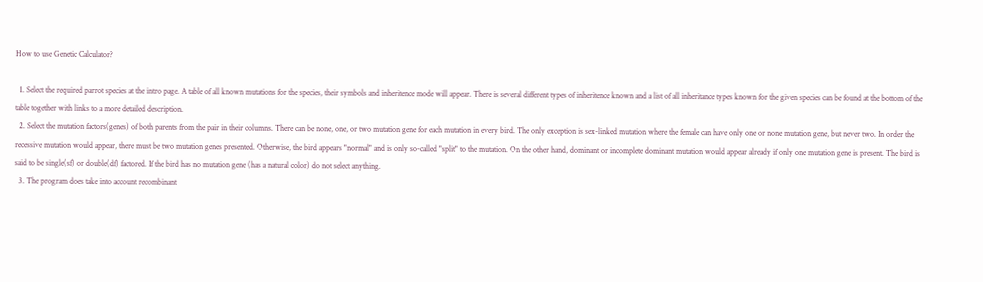How to use Genetic Calculator?

  1. Select the required parrot species at the intro page. A table of all known mutations for the species, their symbols and inheritence mode will appear. There is several different types of inheritence known and a list of all inheritance types known for the given species can be found at the bottom of the table together with links to a more detailed description.
  2. Select the mutation factors(genes) of both parents from the pair in their columns. There can be none, one, or two mutation gene for each mutation in every bird. The only exception is sex-linked mutation where the female can have only one or none mutation gene, but never two. In order the recessive mutation would appear, there must be two mutation genes presented. Otherwise, the bird appears "normal" and is only so-called "split" to the mutation. On the other hand, dominant or incomplete dominant mutation would appear already if only one mutation gene is present. The bird is said to be single(sf) or double(df) factored. If the bird has no mutation gene (has a natural color) do not select anything.
  3. The program does take into account recombinant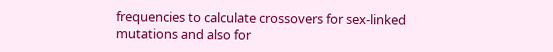frequencies to calculate crossovers for sex-linked mutations and also for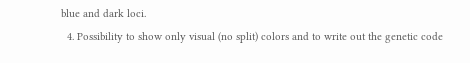blue and dark loci.
  4. Possibility to show only visual (no split) colors and to write out the genetic code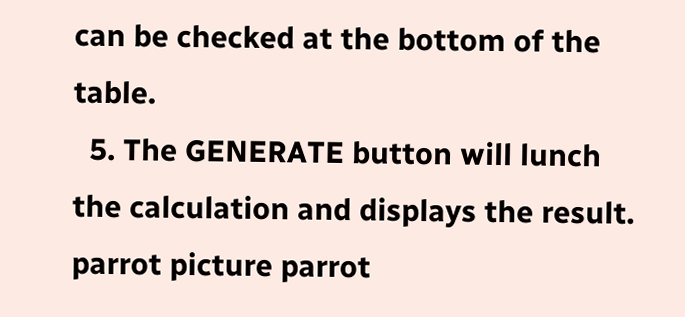can be checked at the bottom of the table.
  5. The GENERATE button will lunch the calculation and displays the result.
parrot picture parrot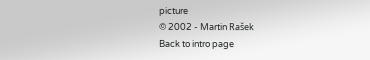picture
© 2002 - Martin Rašek
Back to intro page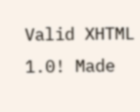Valid XHTML 1.0! Made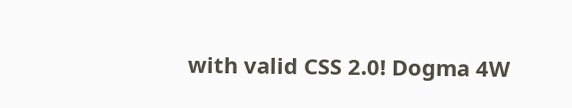with valid CSS 2.0! Dogma 4W